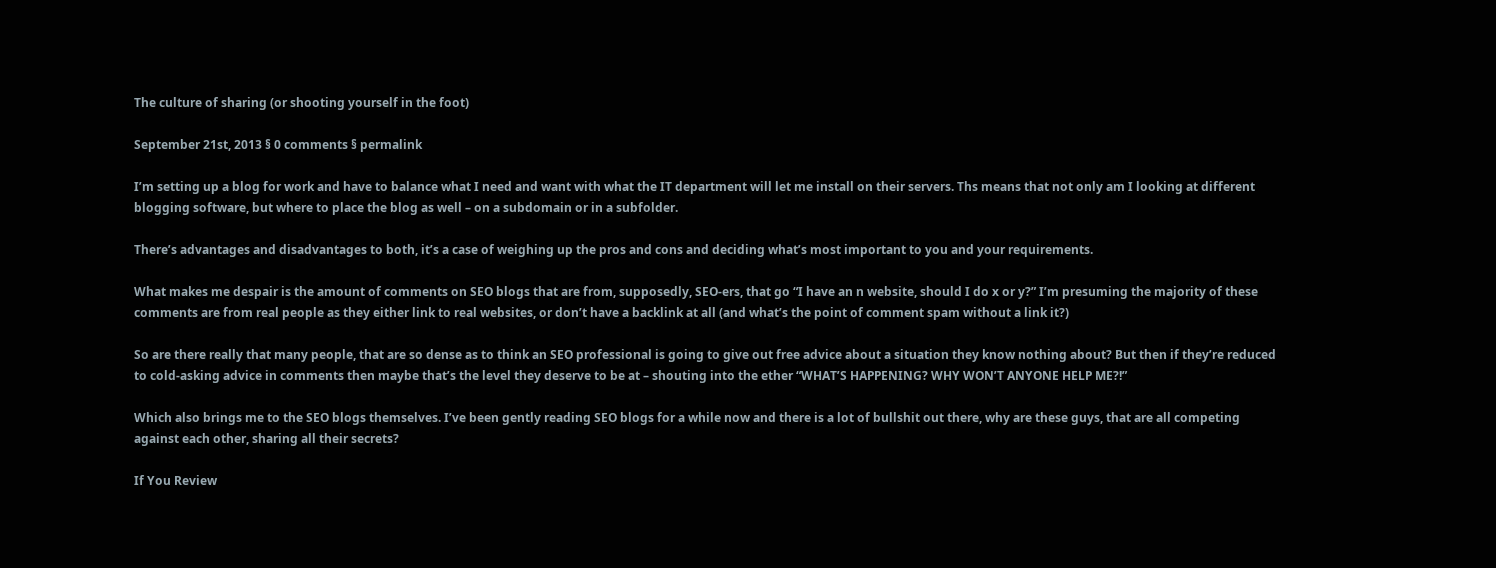The culture of sharing (or shooting yourself in the foot)

September 21st, 2013 § 0 comments § permalink

I’m setting up a blog for work and have to balance what I need and want with what the IT department will let me install on their servers. Ths means that not only am I looking at different blogging software, but where to place the blog as well – on a subdomain or in a subfolder.

There’s advantages and disadvantages to both, it’s a case of weighing up the pros and cons and deciding what’s most important to you and your requirements.

What makes me despair is the amount of comments on SEO blogs that are from, supposedly, SEO-ers, that go “I have an n website, should I do x or y?” I’m presuming the majority of these comments are from real people as they either link to real websites, or don’t have a backlink at all (and what’s the point of comment spam without a link it?)

So are there really that many people, that are so dense as to think an SEO professional is going to give out free advice about a situation they know nothing about? But then if they’re reduced to cold-asking advice in comments then maybe that’s the level they deserve to be at – shouting into the ether “WHAT’S HAPPENING? WHY WON’T ANYONE HELP ME?!”

Which also brings me to the SEO blogs themselves. I’ve been gently reading SEO blogs for a while now and there is a lot of bullshit out there, why are these guys, that are all competing against each other, sharing all their secrets?

If You Review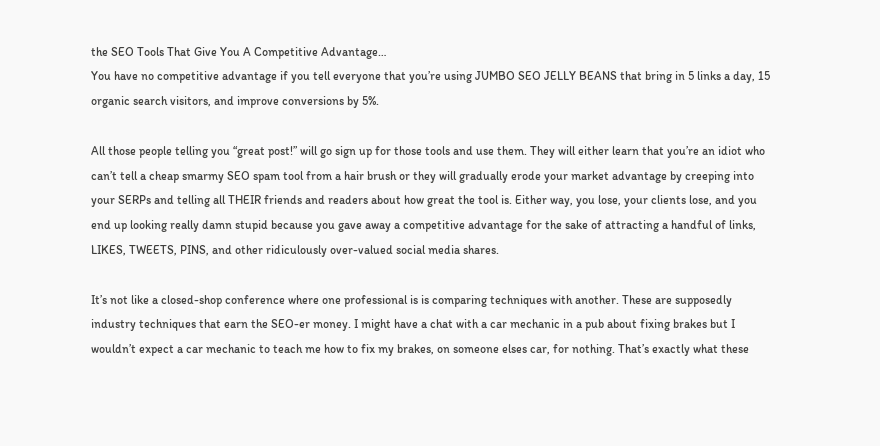the SEO Tools That Give You A Competitive Advantage…
You have no competitive advantage if you tell everyone that you’re using JUMBO SEO JELLY BEANS that bring in 5 links a day, 15 organic search visitors, and improve conversions by 5%.

All those people telling you “great post!” will go sign up for those tools and use them. They will either learn that you’re an idiot who can’t tell a cheap smarmy SEO spam tool from a hair brush or they will gradually erode your market advantage by creeping into your SERPs and telling all THEIR friends and readers about how great the tool is. Either way, you lose, your clients lose, and you end up looking really damn stupid because you gave away a competitive advantage for the sake of attracting a handful of links, LIKES, TWEETS, PINS, and other ridiculously over-valued social media shares.

It’s not like a closed-shop conference where one professional is is comparing techniques with another. These are supposedly industry techniques that earn the SEO-er money. I might have a chat with a car mechanic in a pub about fixing brakes but I wouldn’t expect a car mechanic to teach me how to fix my brakes, on someone elses car, for nothing. That’s exactly what these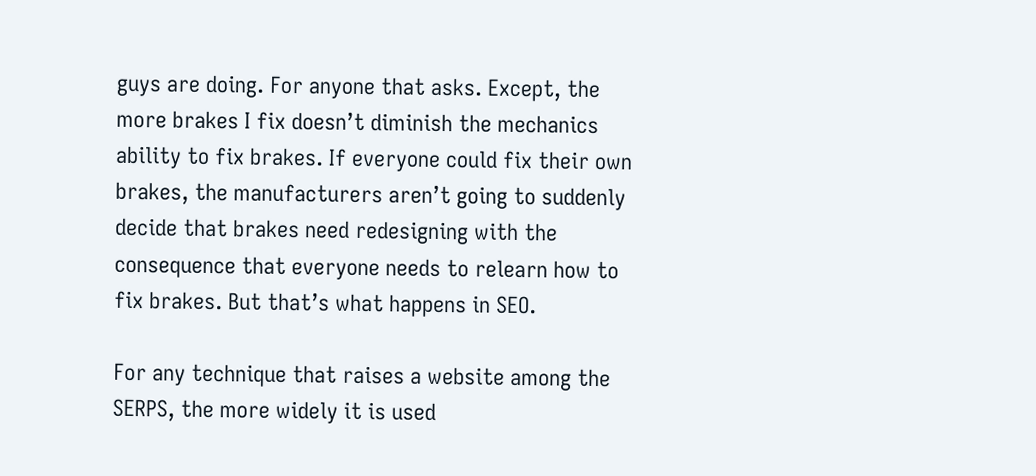guys are doing. For anyone that asks. Except, the more brakes I fix doesn’t diminish the mechanics ability to fix brakes. If everyone could fix their own brakes, the manufacturers aren’t going to suddenly decide that brakes need redesigning with the consequence that everyone needs to relearn how to fix brakes. But that’s what happens in SEO.

For any technique that raises a website among the SERPS, the more widely it is used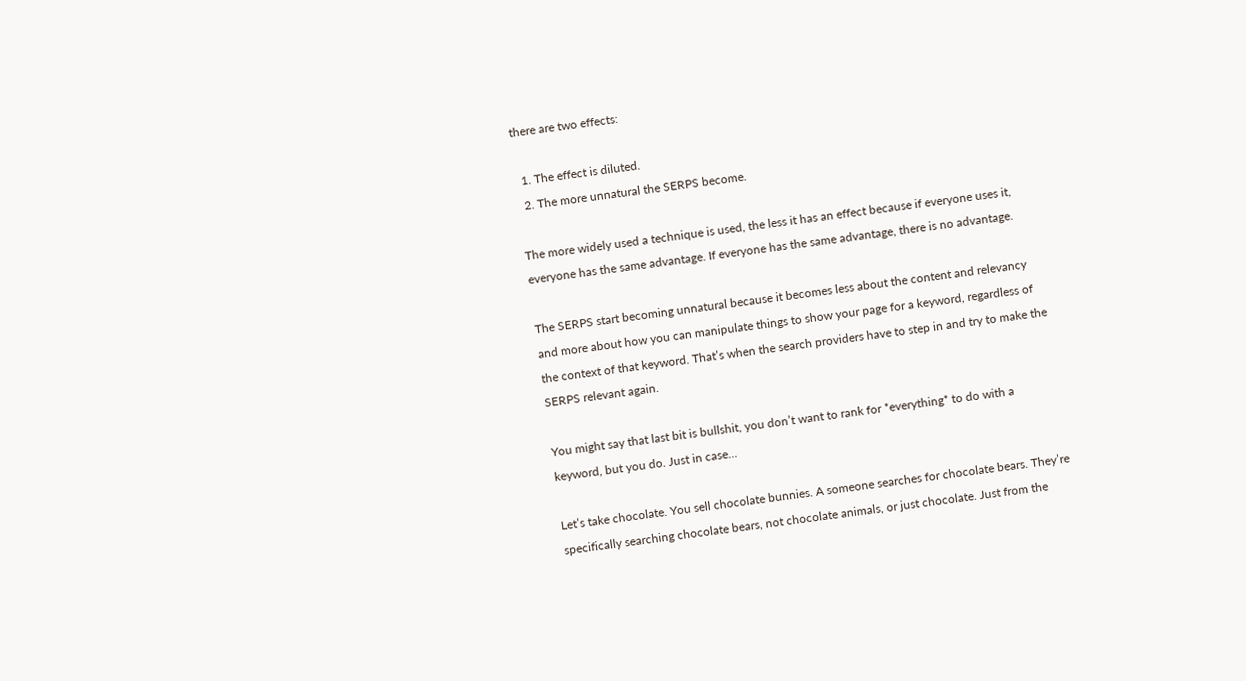there are two effects:

  1. The effect is diluted.
  2. The more unnatural the SERPS become.

The more widely used a technique is used, the less it has an effect because if everyone uses it, everyone has the same advantage. If everyone has the same advantage, there is no advantage.

The SERPS start becoming unnatural because it becomes less about the content and relevancy and more about how you can manipulate things to show your page for a keyword, regardless of the context of that keyword. That’s when the search providers have to step in and try to make the SERPS relevant again.

You might say that last bit is bullshit, you don’t want to rank for *everything* to do with a keyword, but you do. Just in case…

Let’s take chocolate. You sell chocolate bunnies. A someone searches for chocolate bears. They’re specifically searching chocolate bears, not chocolate animals, or just chocolate. Just from the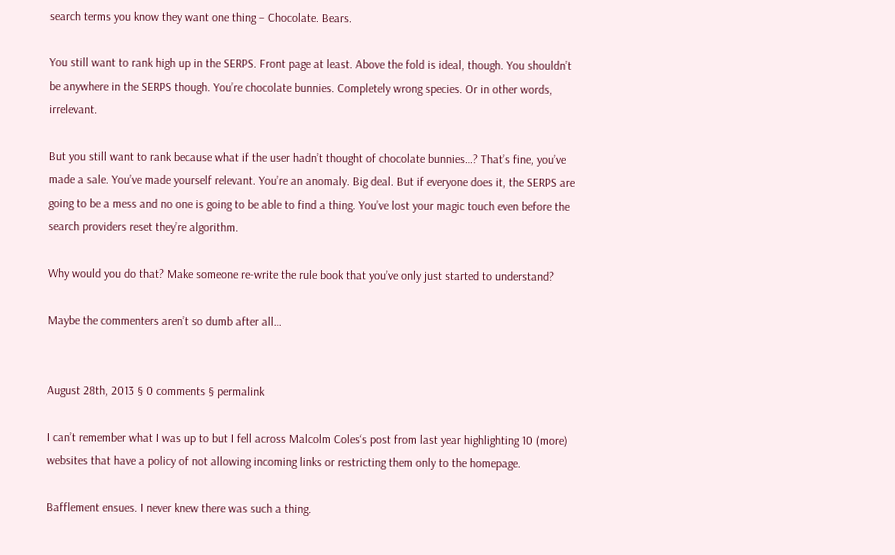search terms you know they want one thing – Chocolate. Bears.

You still want to rank high up in the SERPS. Front page at least. Above the fold is ideal, though. You shouldn’t be anywhere in the SERPS though. You’re chocolate bunnies. Completely wrong species. Or in other words, irrelevant.

But you still want to rank because what if the user hadn’t thought of chocolate bunnies…? That’s fine, you’ve made a sale. You’ve made yourself relevant. You’re an anomaly. Big deal. But if everyone does it, the SERPS are going to be a mess and no one is going to be able to find a thing. You’ve lost your magic touch even before the search providers reset they’re algorithm.

Why would you do that? Make someone re-write the rule book that you’ve only just started to understand?

Maybe the commenters aren’t so dumb after all…


August 28th, 2013 § 0 comments § permalink

I can’t remember what I was up to but I fell across Malcolm Coles‘s post from last year highlighting 10 (more) websites that have a policy of not allowing incoming links or restricting them only to the homepage.

Bafflement ensues. I never knew there was such a thing.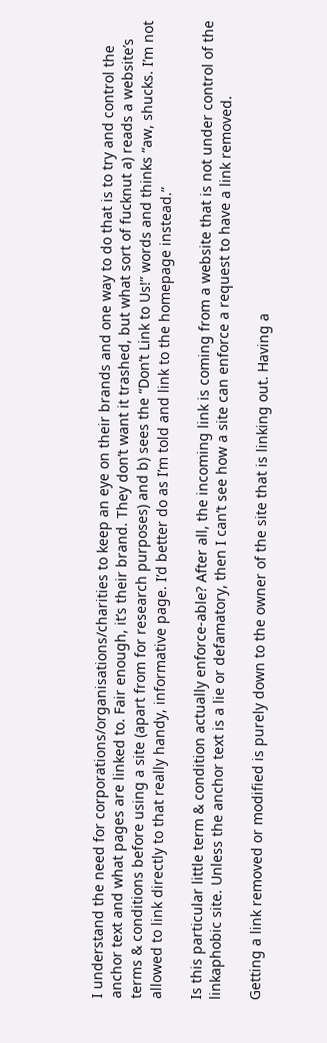I understand the need for corporations/organisations/charities to keep an eye on their brands and one way to do that is to try and control the anchor text and what pages are linked to. Fair enough, it’s their brand. They don’t want it trashed, but what sort of fucknut a) reads a website’s terms & conditions before using a site (apart from for research purposes) and b) sees the “Don’t Link to Us!” words and thinks “aw, shucks. I’m not allowed to link directly to that really handy, informative page. I’d better do as I’m told and link to the homepage instead.”

Is this particular little term & condition actually enforce-able? After all, the incoming link is coming from a website that is not under control of the linkaphobic site. Unless the anchor text is a lie or defamatory, then I can’t see how a site can enforce a request to have a link removed.

Getting a link removed or modified is purely down to the owner of the site that is linking out. Having a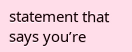statement that says you’re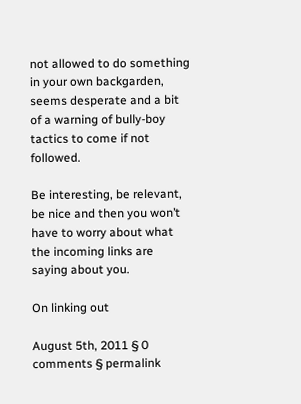not allowed to do something in your own backgarden, seems desperate and a bit of a warning of bully-boy tactics to come if not followed.

Be interesting, be relevant, be nice and then you won’t have to worry about what the incoming links are saying about you.

On linking out

August 5th, 2011 § 0 comments § permalink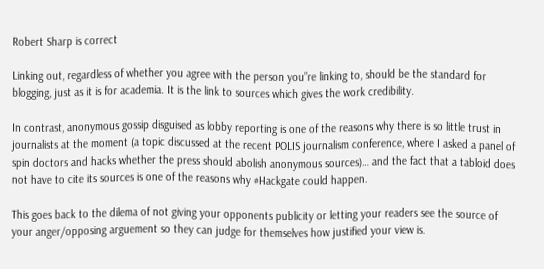Robert Sharp is correct

Linking out, regardless of whether you agree with the person you”re linking to, should be the standard for blogging, just as it is for academia. It is the link to sources which gives the work credibility.

In contrast, anonymous gossip disguised as lobby reporting is one of the reasons why there is so little trust in journalists at the moment (a topic discussed at the recent POLIS journalism conference, where I asked a panel of spin doctors and hacks whether the press should abolish anonymous sources)… and the fact that a tabloid does not have to cite its sources is one of the reasons why #Hackgate could happen.

This goes back to the dilema of not giving your opponents publicity or letting your readers see the source of your anger/opposing arguement so they can judge for themselves how justified your view is.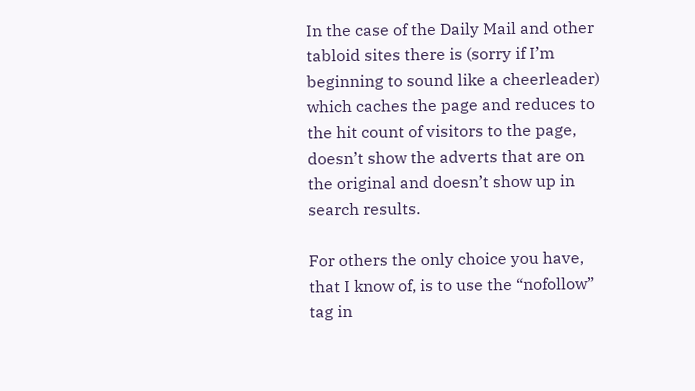In the case of the Daily Mail and other tabloid sites there is (sorry if I’m beginning to sound like a cheerleader) which caches the page and reduces to the hit count of visitors to the page, doesn’t show the adverts that are on the original and doesn’t show up in search results.

For others the only choice you have, that I know of, is to use the “nofollow” tag in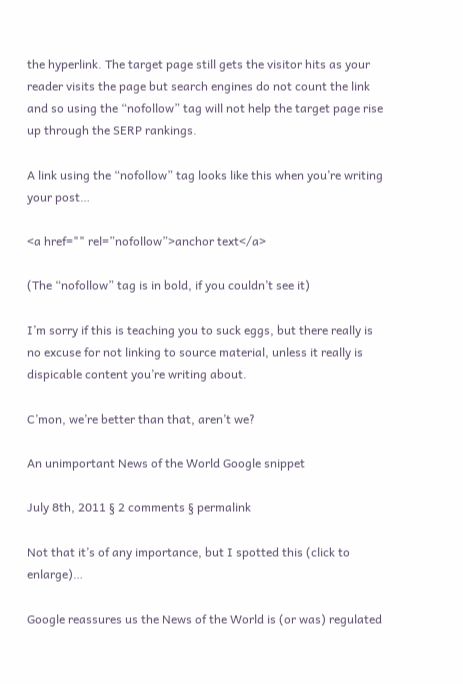the hyperlink. The target page still gets the visitor hits as your reader visits the page but search engines do not count the link and so using the “nofollow” tag will not help the target page rise up through the SERP rankings.

A link using the “nofollow” tag looks like this when you’re writing your post…

<a href="" rel=”nofollow”>anchor text</a>

(The “nofollow” tag is in bold, if you couldn’t see it)

I’m sorry if this is teaching you to suck eggs, but there really is no excuse for not linking to source material, unless it really is dispicable content you’re writing about.

C’mon, we’re better than that, aren’t we?

An unimportant News of the World Google snippet

July 8th, 2011 § 2 comments § permalink

Not that it’s of any importance, but I spotted this (click to enlarge)…

Google reassures us the News of the World is (or was) regulated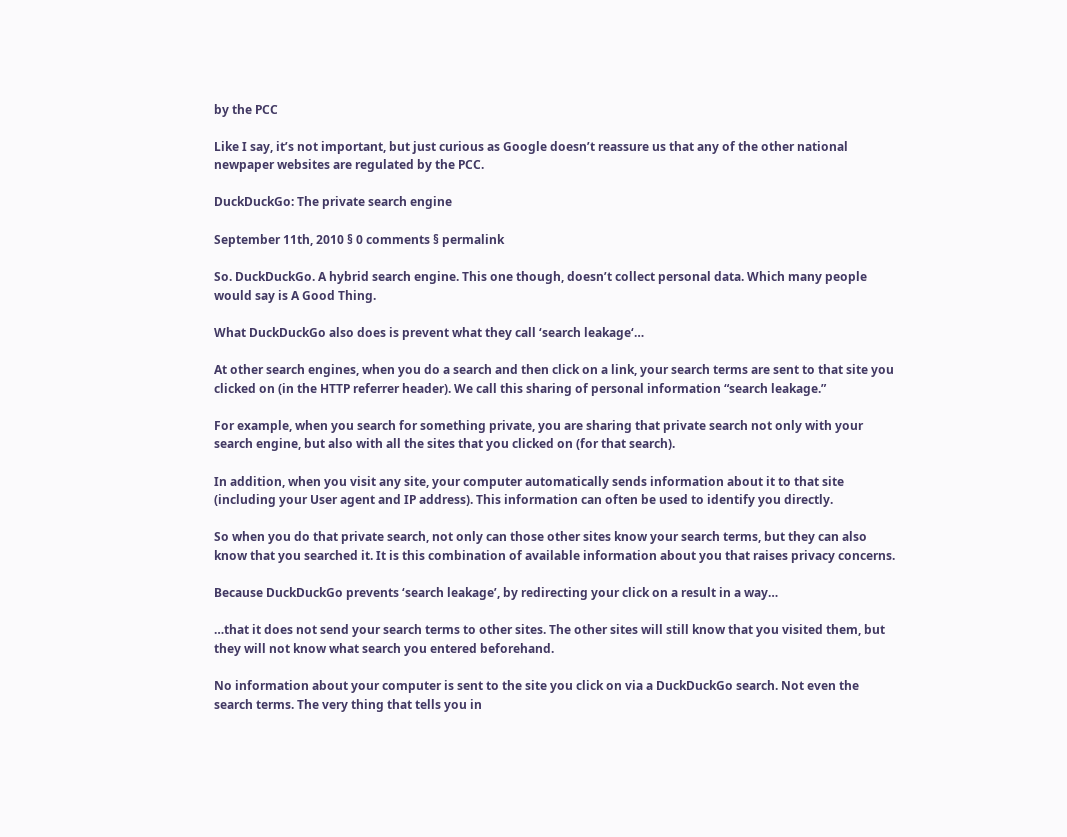by the PCC

Like I say, it’s not important, but just curious as Google doesn’t reassure us that any of the other national newpaper websites are regulated by the PCC.

DuckDuckGo: The private search engine

September 11th, 2010 § 0 comments § permalink

So. DuckDuckGo. A hybrid search engine. This one though, doesn’t collect personal data. Which many people would say is A Good Thing.

What DuckDuckGo also does is prevent what they call ‘search leakage‘…

At other search engines, when you do a search and then click on a link, your search terms are sent to that site you clicked on (in the HTTP referrer header). We call this sharing of personal information “search leakage.”

For example, when you search for something private, you are sharing that private search not only with your search engine, but also with all the sites that you clicked on (for that search).

In addition, when you visit any site, your computer automatically sends information about it to that site (including your User agent and IP address). This information can often be used to identify you directly.

So when you do that private search, not only can those other sites know your search terms, but they can also know that you searched it. It is this combination of available information about you that raises privacy concerns.

Because DuckDuckGo prevents ‘search leakage’, by redirecting your click on a result in a way…

…that it does not send your search terms to other sites. The other sites will still know that you visited them, but they will not know what search you entered beforehand.

No information about your computer is sent to the site you click on via a DuckDuckGo search. Not even the search terms. The very thing that tells you in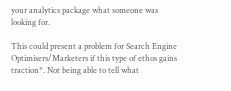your analytics package what someone was looking for.

This could present a problem for Search Engine Optimisers/Marketers if this type of ethos gains traction*. Not being able to tell what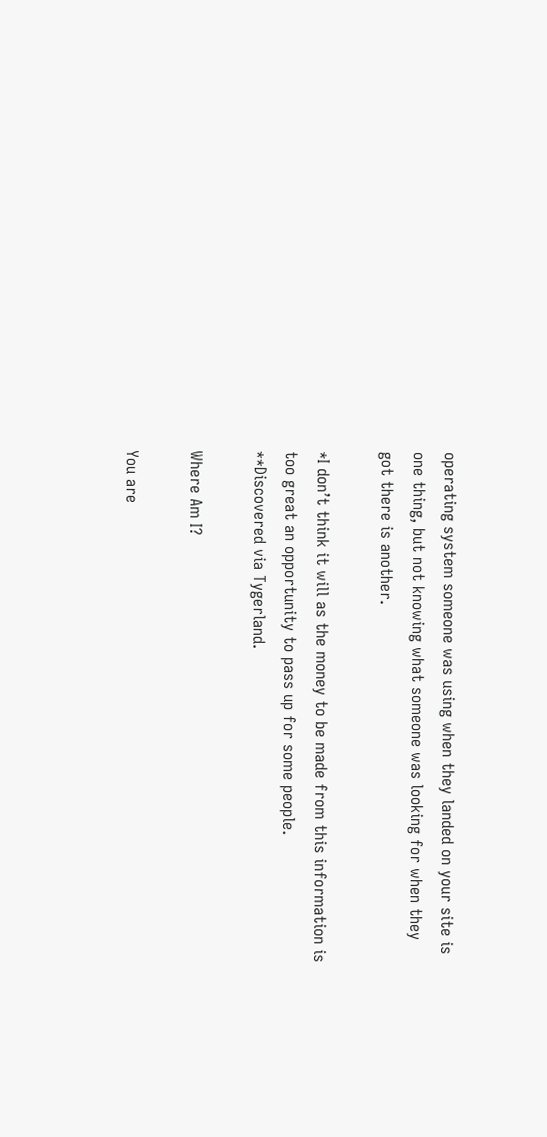operating system someone was using when they landed on your site is one thing, but not knowing what someone was looking for when they got there is another.

*I don’t think it will as the money to be made from this information is too great an opportunity to pass up for some people.
**Discovered via Tygerland.

Where Am I?

You are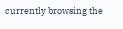currently browsing the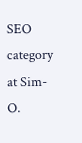SEO category at Sim-O.